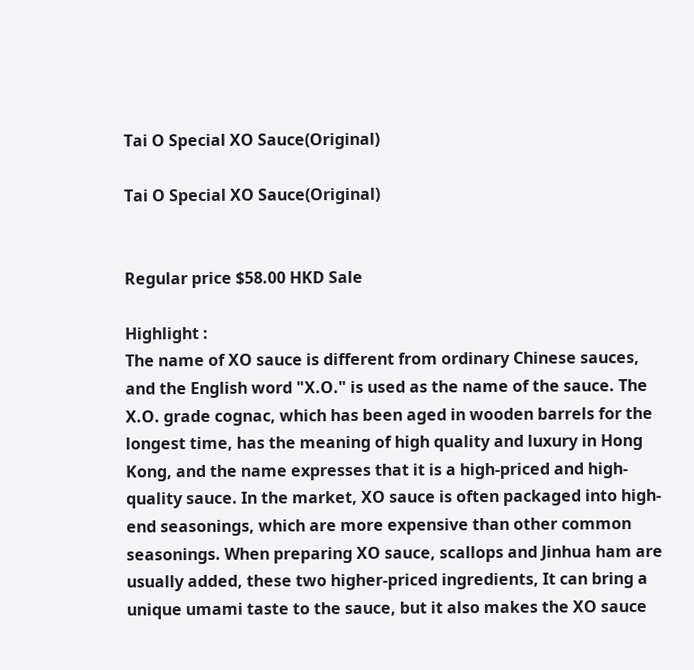Tai O Special XO Sauce(Original)

Tai O Special XO Sauce(Original)


Regular price $58.00 HKD Sale

Highlight :
The name of XO sauce is different from ordinary Chinese sauces, and the English word "X.O." is used as the name of the sauce. The X.O. grade cognac, which has been aged in wooden barrels for the longest time, has the meaning of high quality and luxury in Hong Kong, and the name expresses that it is a high-priced and high-quality sauce. In the market, XO sauce is often packaged into high-end seasonings, which are more expensive than other common seasonings. When preparing XO sauce, scallops and Jinhua ham are usually added, these two higher-priced ingredients, It can bring a unique umami taste to the sauce, but it also makes the XO sauce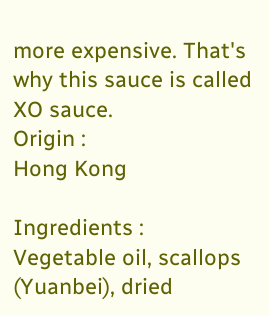more expensive. That's why this sauce is called XO sauce.
Origin :
Hong Kong

Ingredients :
Vegetable oil, scallops (Yuanbei), dried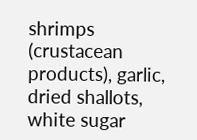shrimps (crustacean products), garlic, dried shallots, white sugar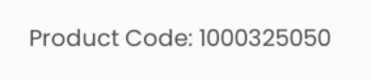Product Code: 1000325050